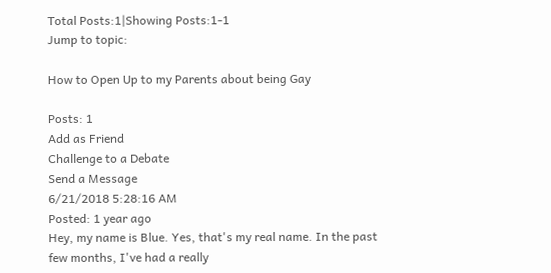Total Posts:1|Showing Posts:1-1
Jump to topic:

How to Open Up to my Parents about being Gay

Posts: 1
Add as Friend
Challenge to a Debate
Send a Message
6/21/2018 5:28:16 AM
Posted: 1 year ago
Hey, my name is Blue. Yes, that's my real name. In the past few months, I've had a really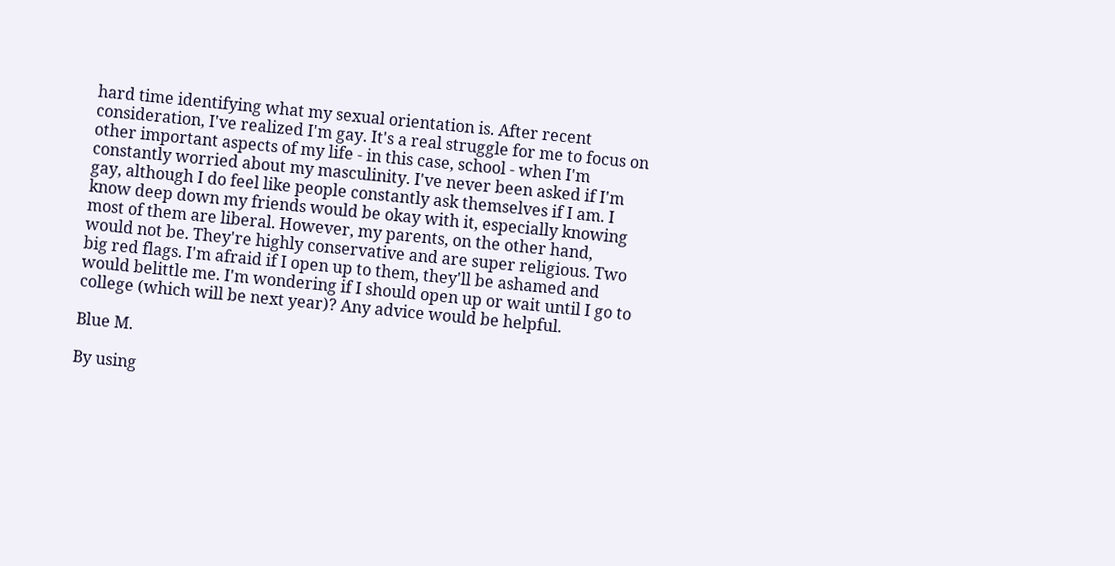hard time identifying what my sexual orientation is. After recent consideration, I've realized I'm gay. It's a real struggle for me to focus on other important aspects of my life - in this case, school - when I'm constantly worried about my masculinity. I've never been asked if I'm gay, although I do feel like people constantly ask themselves if I am. I know deep down my friends would be okay with it, especially knowing most of them are liberal. However, my parents, on the other hand, would not be. They're highly conservative and are super religious. Two big red flags. I'm afraid if I open up to them, they'll be ashamed and would belittle me. I'm wondering if I should open up or wait until I go to college (which will be next year)? Any advice would be helpful.

Blue M.

By using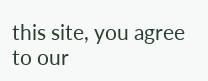this site, you agree to our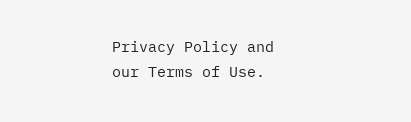Privacy Policy and our Terms of Use.